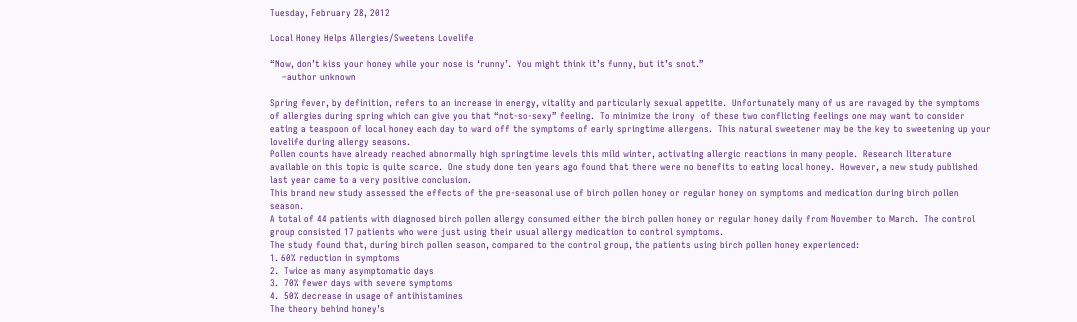Tuesday, February 28, 2012

Local Honey Helps Allergies/Sweetens Lovelife

“Now, don’t kiss your honey while your nose is ‘runny’.  You might think it’s funny, but it’s snot.”
    –author unknown

Spring fever, by definition, refers to an increase in energy, vitality and particularly sexual appetite.  Unfortunately many of us are ravaged by the symptoms of allergies during spring which can give you that “not-so-sexy” feeling.  To minimize the irony  of these two conflicting feelings one may want to consider eating a teaspoon of local honey each day to ward off the symptoms of early springtime allergens.  This natural sweetener may be the key to sweetening up your lovelife during allergy seasons.
Pollen counts have already reached abnormally high springtime levels this mild winter, activating allergic reactions in many people.  Research literature available on this topic is quite scarce.  One study done ten years ago found that there were no benefits to eating local honey.  However, a new study published last year came to a very positive conclusion.
This brand new study assessed the effects of the pre-seasonal use of birch pollen honey or regular honey on symptoms and medication during birch pollen season.
A total of 44 patients with diagnosed birch pollen allergy consumed either the birch pollen honey or regular honey daily from November to March.  The control group consisted 17 patients who were just using their usual allergy medication to control symptoms.
The study found that, during birch pollen season, compared to the control group, the patients using birch pollen honey experienced:
1. 60% reduction in symptoms
2.  Twice as many asymptomatic days
3.  70% fewer days with severe symptoms
4.  50% decrease in usage of antihistamines
The theory behind honey’s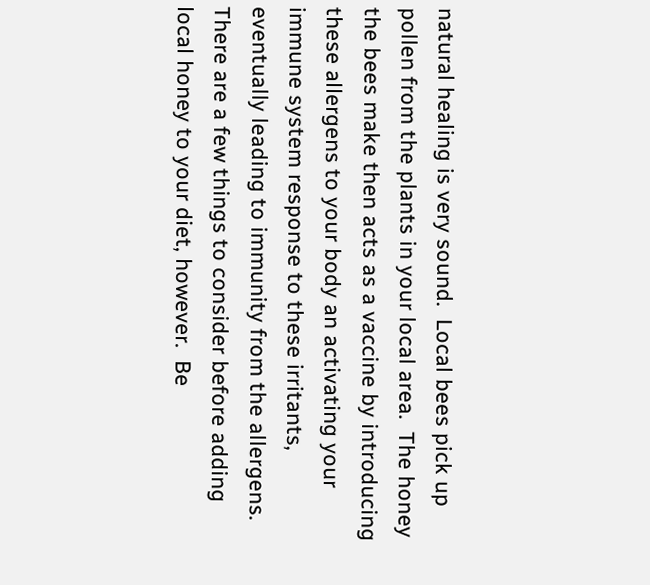natural healing is very sound.  Local bees pick up pollen from the plants in your local area.  The honey the bees make then acts as a vaccine by introducing these allergens to your body an activating your immune system response to these irritants, eventually leading to immunity from the allergens.
There are a few things to consider before adding local honey to your diet, however.  Be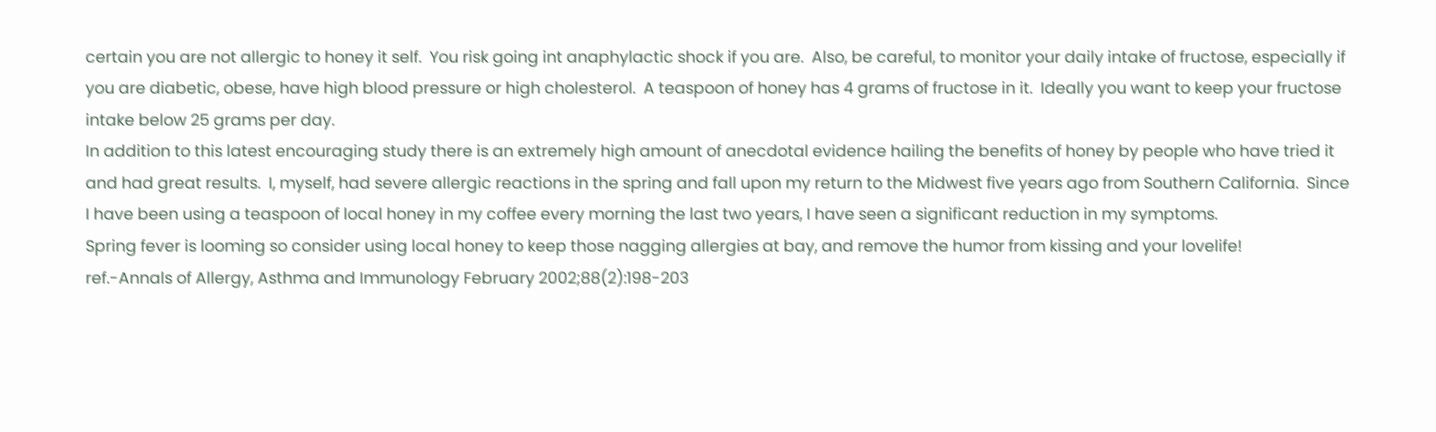certain you are not allergic to honey it self.  You risk going int anaphylactic shock if you are.  Also, be careful, to monitor your daily intake of fructose, especially if you are diabetic, obese, have high blood pressure or high cholesterol.  A teaspoon of honey has 4 grams of fructose in it.  Ideally you want to keep your fructose intake below 25 grams per day.
In addition to this latest encouraging study there is an extremely high amount of anecdotal evidence hailing the benefits of honey by people who have tried it and had great results.  I, myself, had severe allergic reactions in the spring and fall upon my return to the Midwest five years ago from Southern California.  Since I have been using a teaspoon of local honey in my coffee every morning the last two years, I have seen a significant reduction in my symptoms.
Spring fever is looming so consider using local honey to keep those nagging allergies at bay, and remove the humor from kissing and your lovelife!
ref.-Annals of Allergy, Asthma and Immunology February 2002;88(2):198-203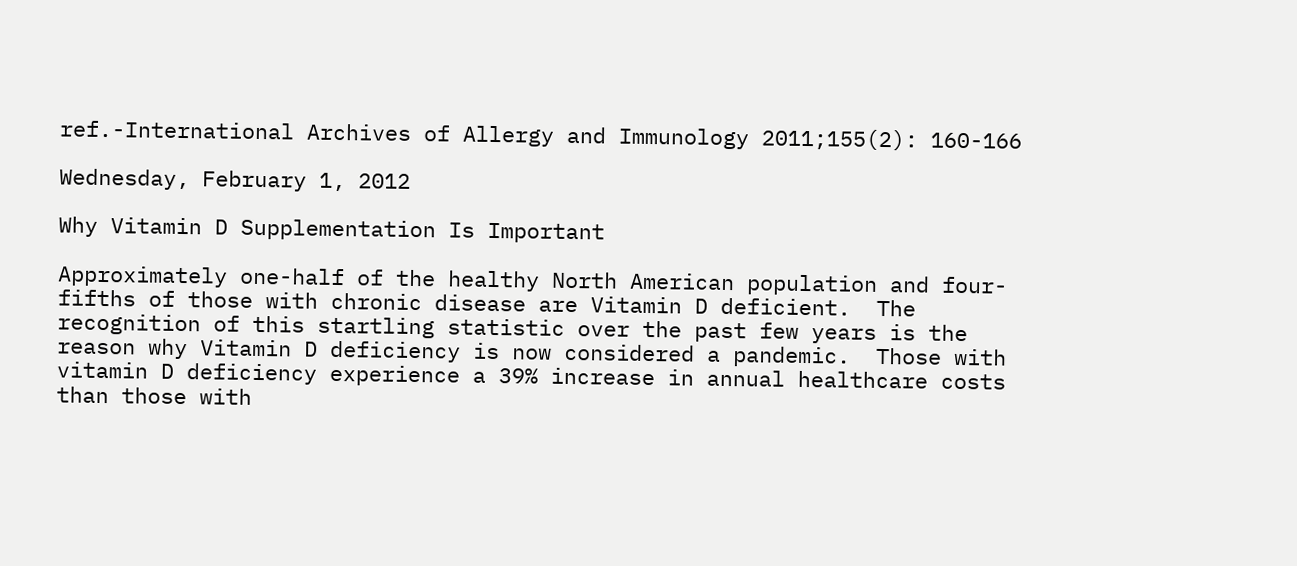ref.-International Archives of Allergy and Immunology 2011;155(2): 160-166

Wednesday, February 1, 2012

Why Vitamin D Supplementation Is Important

Approximately one-half of the healthy North American population and four-fifths of those with chronic disease are Vitamin D deficient.  The recognition of this startling statistic over the past few years is the reason why Vitamin D deficiency is now considered a pandemic.  Those with vitamin D deficiency experience a 39% increase in annual healthcare costs than those with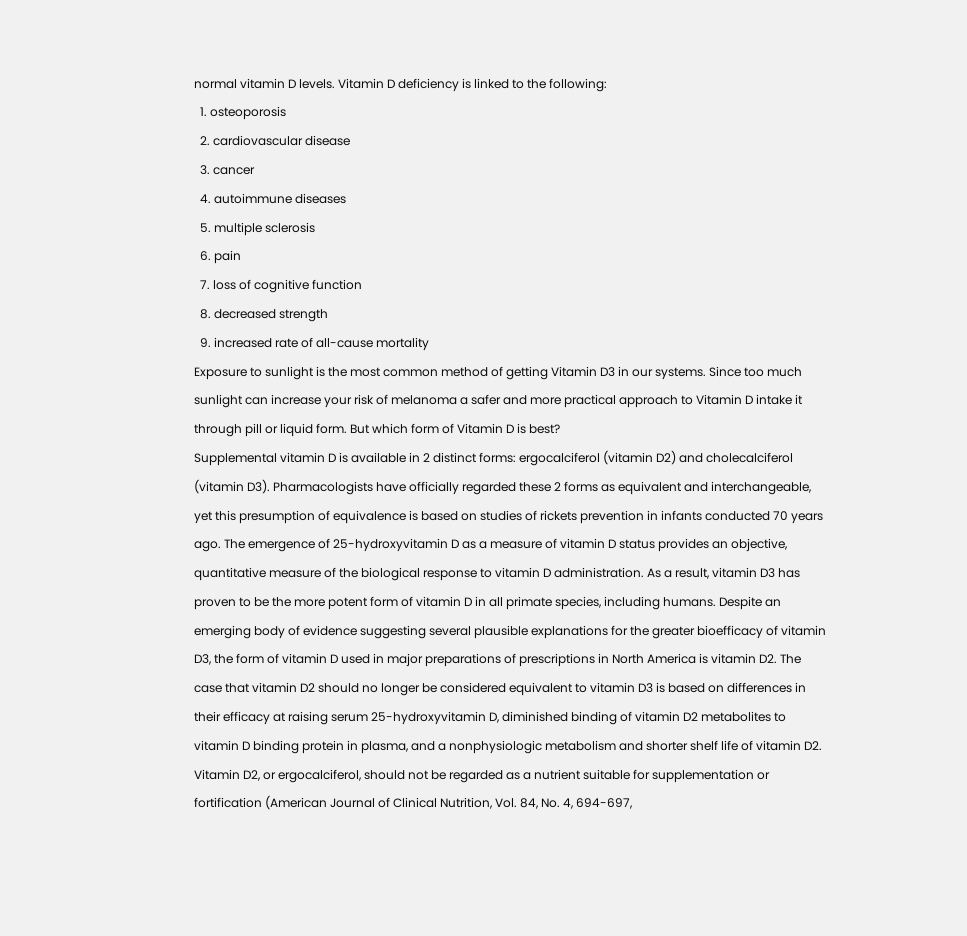normal vitamin D levels. Vitamin D deficiency is linked to the following:
  1. osteoporosis
  2. cardiovascular disease
  3. cancer
  4. autoimmune diseases
  5. multiple sclerosis
  6. pain
  7. loss of cognitive function
  8. decreased strength
  9. increased rate of all-cause mortality
Exposure to sunlight is the most common method of getting Vitamin D3 in our systems. Since too much sunlight can increase your risk of melanoma a safer and more practical approach to Vitamin D intake it through pill or liquid form. But which form of Vitamin D is best?
Supplemental vitamin D is available in 2 distinct forms: ergocalciferol (vitamin D2) and cholecalciferol (vitamin D3). Pharmacologists have officially regarded these 2 forms as equivalent and interchangeable, yet this presumption of equivalence is based on studies of rickets prevention in infants conducted 70 years ago. The emergence of 25-hydroxyvitamin D as a measure of vitamin D status provides an objective, quantitative measure of the biological response to vitamin D administration. As a result, vitamin D3 has proven to be the more potent form of vitamin D in all primate species, including humans. Despite an emerging body of evidence suggesting several plausible explanations for the greater bioefficacy of vitamin D3, the form of vitamin D used in major preparations of prescriptions in North America is vitamin D2. The case that vitamin D2 should no longer be considered equivalent to vitamin D3 is based on differences in their efficacy at raising serum 25-hydroxyvitamin D, diminished binding of vitamin D2 metabolites to vitamin D binding protein in plasma, and a nonphysiologic metabolism and shorter shelf life of vitamin D2. Vitamin D2, or ergocalciferol, should not be regarded as a nutrient suitable for supplementation or fortification (American Journal of Clinical Nutrition, Vol. 84, No. 4, 694-697,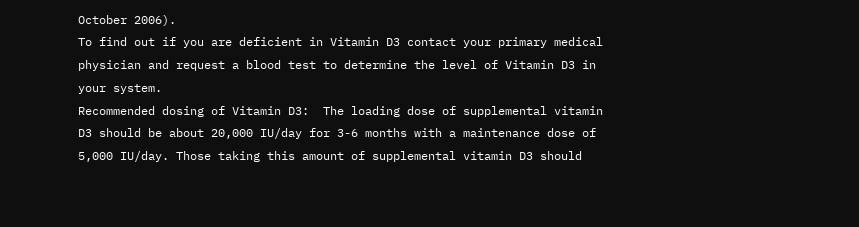October 2006).
To find out if you are deficient in Vitamin D3 contact your primary medical physician and request a blood test to determine the level of Vitamin D3 in your system.
Recommended dosing of Vitamin D3:  The loading dose of supplemental vitamin D3 should be about 20,000 IU/day for 3-6 months with a maintenance dose of 5,000 IU/day. Those taking this amount of supplemental vitamin D3 should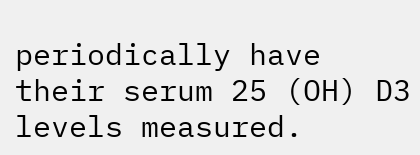periodically have their serum 25 (OH) D3 levels measured.